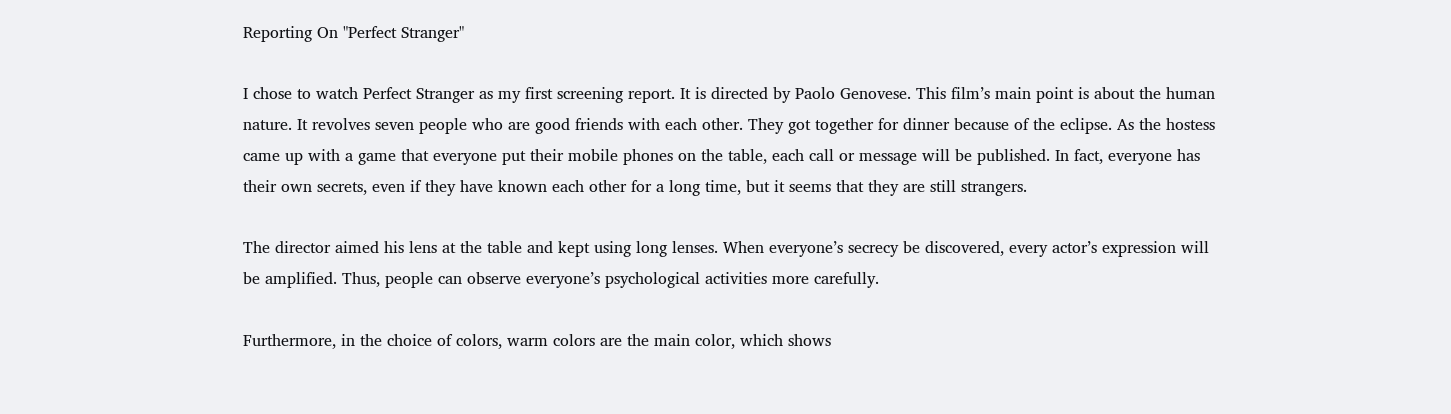Reporting On "Perfect Stranger"

I chose to watch Perfect Stranger as my first screening report. It is directed by Paolo Genovese. This film’s main point is about the human nature. It revolves seven people who are good friends with each other. They got together for dinner because of the eclipse. As the hostess came up with a game that everyone put their mobile phones on the table, each call or message will be published. In fact, everyone has their own secrets, even if they have known each other for a long time, but it seems that they are still strangers.

The director aimed his lens at the table and kept using long lenses. When everyone’s secrecy be discovered, every actor’s expression will be amplified. Thus, people can observe everyone’s psychological activities more carefully.

Furthermore, in the choice of colors, warm colors are the main color, which shows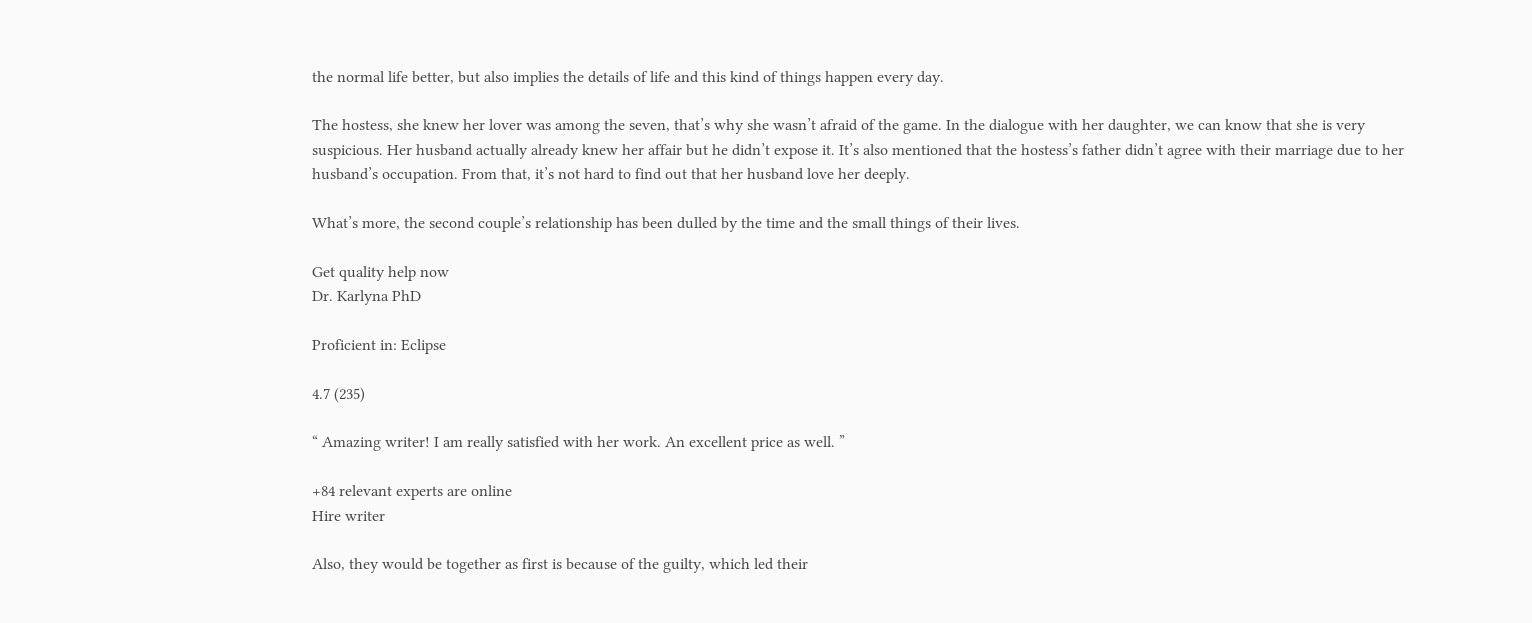the normal life better, but also implies the details of life and this kind of things happen every day.

The hostess, she knew her lover was among the seven, that’s why she wasn’t afraid of the game. In the dialogue with her daughter, we can know that she is very suspicious. Her husband actually already knew her affair but he didn’t expose it. It’s also mentioned that the hostess’s father didn’t agree with their marriage due to her husband’s occupation. From that, it’s not hard to find out that her husband love her deeply.

What’s more, the second couple’s relationship has been dulled by the time and the small things of their lives.

Get quality help now
Dr. Karlyna PhD

Proficient in: Eclipse

4.7 (235)

“ Amazing writer! I am really satisfied with her work. An excellent price as well. ”

+84 relevant experts are online
Hire writer

Also, they would be together as first is because of the guilty, which led their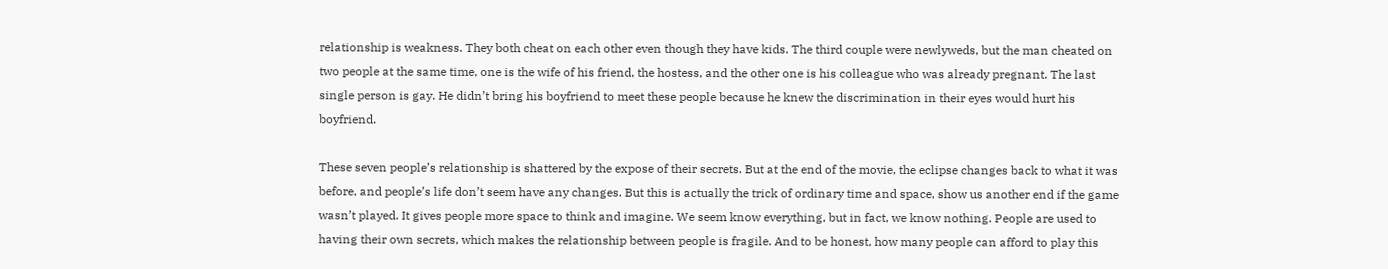relationship is weakness. They both cheat on each other even though they have kids. The third couple were newlyweds, but the man cheated on two people at the same time, one is the wife of his friend, the hostess, and the other one is his colleague who was already pregnant. The last single person is gay. He didn’t bring his boyfriend to meet these people because he knew the discrimination in their eyes would hurt his boyfriend.

These seven people’s relationship is shattered by the expose of their secrets. But at the end of the movie, the eclipse changes back to what it was before, and people’s life don’t seem have any changes. But this is actually the trick of ordinary time and space, show us another end if the game wasn’t played. It gives people more space to think and imagine. We seem know everything, but in fact, we know nothing. People are used to having their own secrets, which makes the relationship between people is fragile. And to be honest, how many people can afford to play this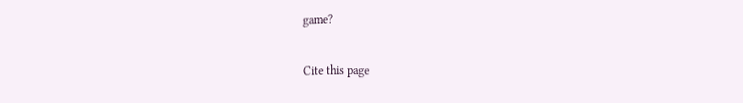game?

Cite this page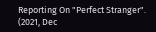Reporting On "Perfect Stranger". (2021, Dec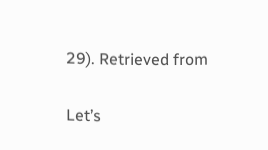29). Retrieved from

Let’s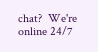chat?  We're online 24/7